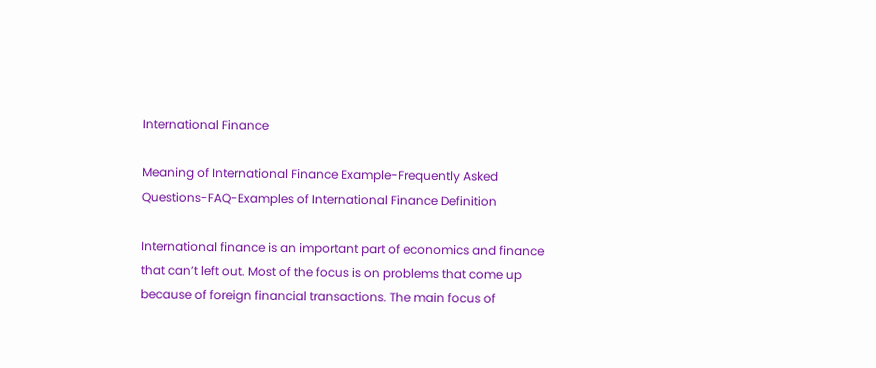International Finance

Meaning of International Finance Example-Frequently Asked Questions-FAQ-Examples of International Finance Definition

International finance is an important part of economics and finance that can’t left out. Most of the focus is on problems that come up because of foreign financial transactions. The main focus of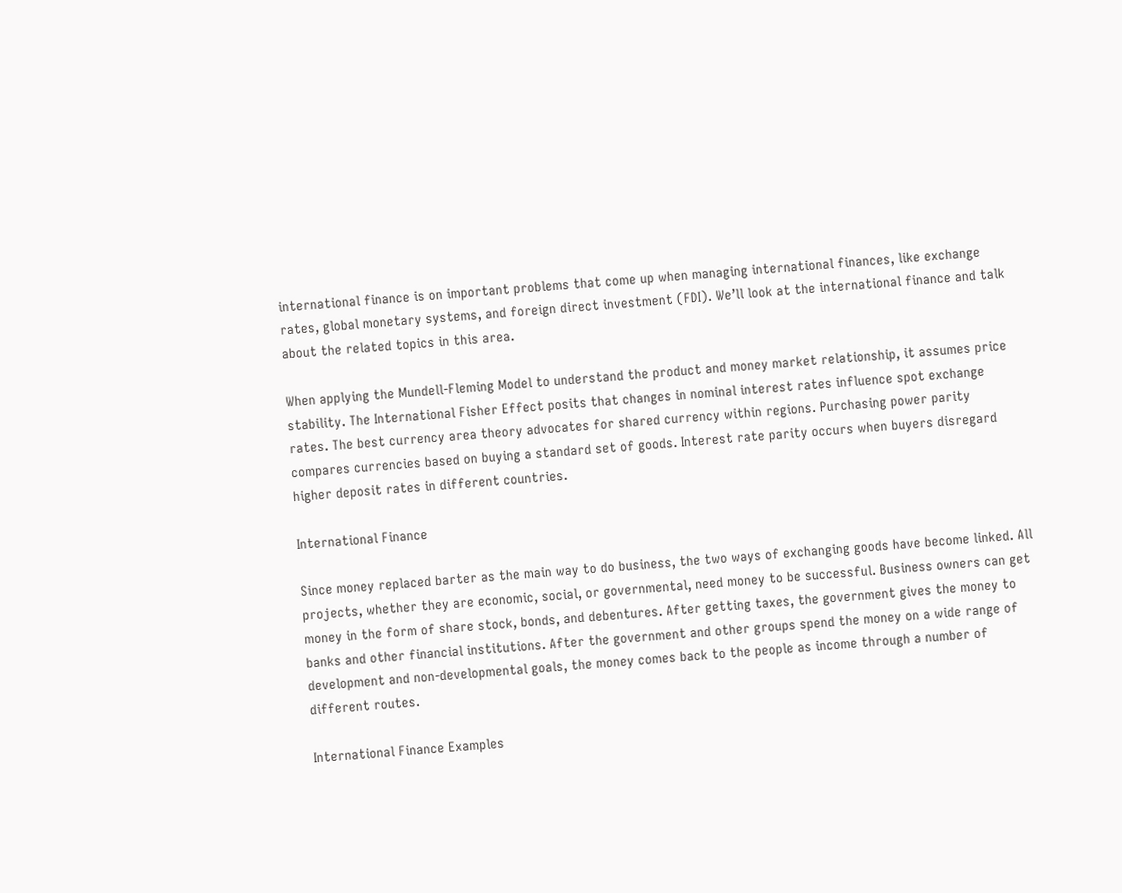international finance is on important problems that come up when managing international finances, like exchange rates, global monetary systems, and foreign direct investment (FDI). We’ll look at the international finance and talk about the related topics in this area.

When applying the Mundell-Fleming Model to understand the product and money market relationship, it assumes price stability. The International Fisher Effect posits that changes in nominal interest rates influence spot exchange rates. The best currency area theory advocates for shared currency within regions. Purchasing power parity compares currencies based on buying a standard set of goods. Interest rate parity occurs when buyers disregard higher deposit rates in different countries.

International Finance

Since money replaced barter as the main way to do business, the two ways of exchanging goods have become linked. All projects, whether they are economic, social, or governmental, need money to be successful. Business owners can get money in the form of share stock, bonds, and debentures. After getting taxes, the government gives the money to banks and other financial institutions. After the government and other groups spend the money on a wide range of development and non-developmental goals, the money comes back to the people as income through a number of different routes.

International Finance Examples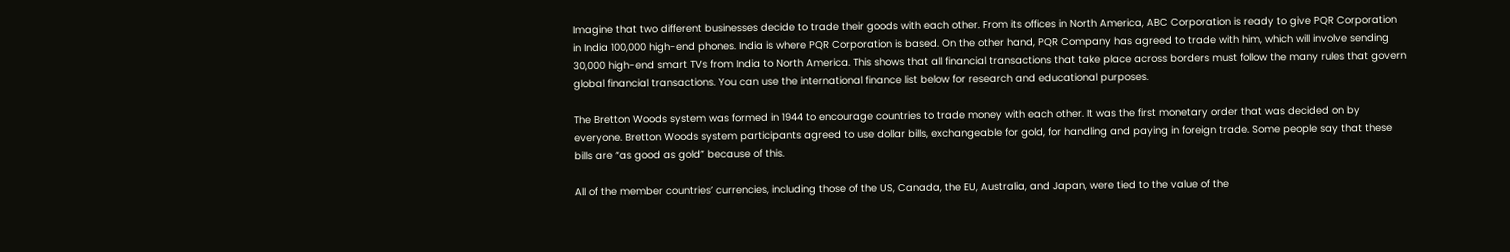Imagine that two different businesses decide to trade their goods with each other. From its offices in North America, ABC Corporation is ready to give PQR Corporation in India 100,000 high-end phones. India is where PQR Corporation is based. On the other hand, PQR Company has agreed to trade with him, which will involve sending 30,000 high-end smart TVs from India to North America. This shows that all financial transactions that take place across borders must follow the many rules that govern global financial transactions. You can use the international finance list below for research and educational purposes.

The Bretton Woods system was formed in 1944 to encourage countries to trade money with each other. It was the first monetary order that was decided on by everyone. Bretton Woods system participants agreed to use dollar bills, exchangeable for gold, for handling and paying in foreign trade. Some people say that these bills are “as good as gold” because of this.

All of the member countries’ currencies, including those of the US, Canada, the EU, Australia, and Japan, were tied to the value of the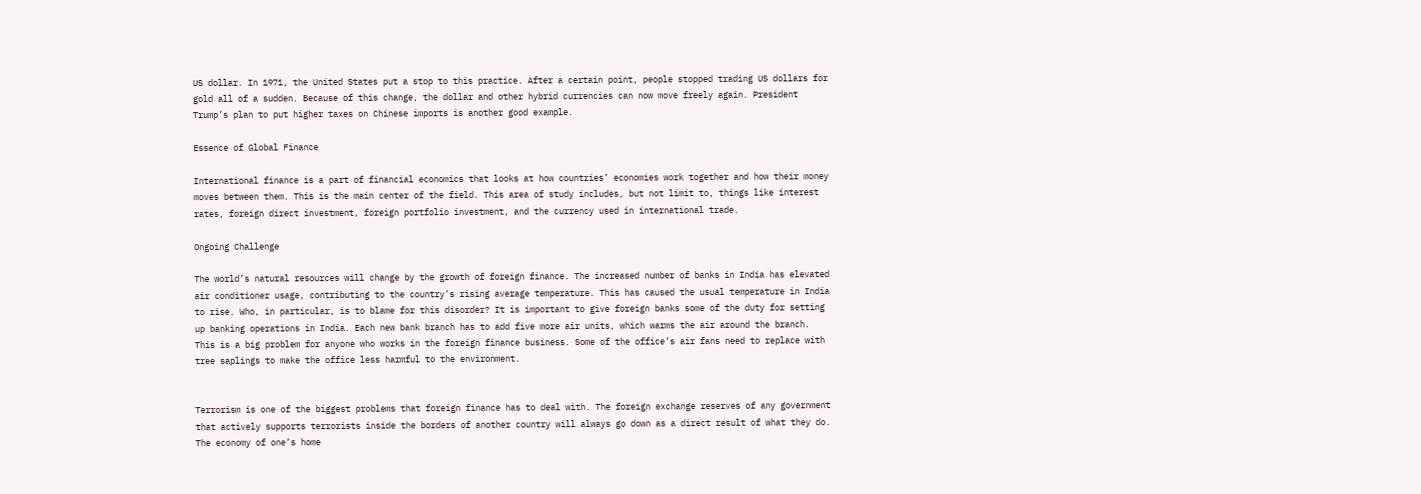US dollar. In 1971, the United States put a stop to this practice. After a certain point, people stopped trading US dollars for gold all of a sudden. Because of this change, the dollar and other hybrid currencies can now move freely again. President Trump’s plan to put higher taxes on Chinese imports is another good example.

Essence of Global Finance

International finance is a part of financial economics that looks at how countries’ economies work together and how their money moves between them. This is the main center of the field. This area of study includes, but not limit to, things like interest rates, foreign direct investment, foreign portfolio investment, and the currency used in international trade.

Ongoing Challenge

The world’s natural resources will change by the growth of foreign finance. The increased number of banks in India has elevated air conditioner usage, contributing to the country’s rising average temperature. This has caused the usual temperature in India to rise. Who, in particular, is to blame for this disorder? It is important to give foreign banks some of the duty for setting up banking operations in India. Each new bank branch has to add five more air units, which warms the air around the branch. This is a big problem for anyone who works in the foreign finance business. Some of the office’s air fans need to replace with tree saplings to make the office less harmful to the environment.


Terrorism is one of the biggest problems that foreign finance has to deal with. The foreign exchange reserves of any government that actively supports terrorists inside the borders of another country will always go down as a direct result of what they do. The economy of one’s home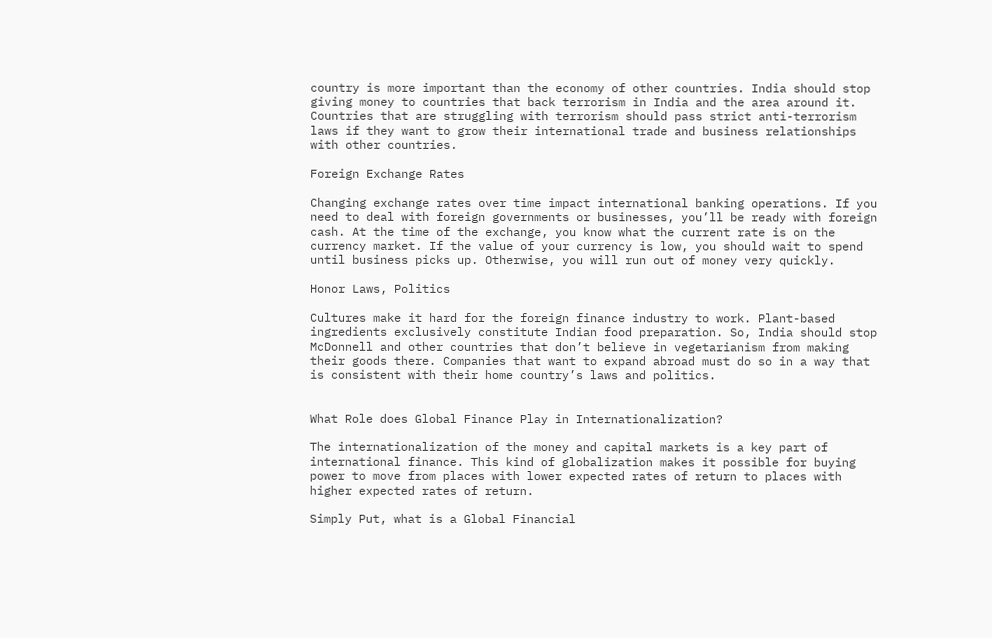country is more important than the economy of other countries. India should stop giving money to countries that back terrorism in India and the area around it. Countries that are struggling with terrorism should pass strict anti-terrorism laws if they want to grow their international trade and business relationships with other countries.

Foreign Exchange Rates

Changing exchange rates over time impact international banking operations. If you need to deal with foreign governments or businesses, you’ll be ready with foreign cash. At the time of the exchange, you know what the current rate is on the currency market. If the value of your currency is low, you should wait to spend until business picks up. Otherwise, you will run out of money very quickly.

Honor Laws, Politics

Cultures make it hard for the foreign finance industry to work. Plant-based ingredients exclusively constitute Indian food preparation. So, India should stop McDonnell and other countries that don’t believe in vegetarianism from making their goods there. Companies that want to expand abroad must do so in a way that is consistent with their home country’s laws and politics.


What Role does Global Finance Play in Internationalization?

The internationalization of the money and capital markets is a key part of international finance. This kind of globalization makes it possible for buying power to move from places with lower expected rates of return to places with higher expected rates of return.

Simply Put, what is a Global Financial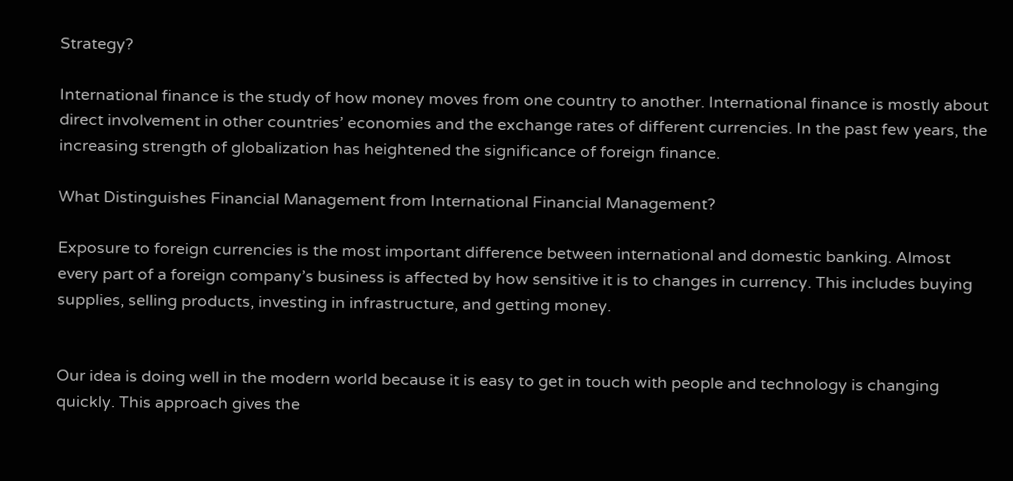Strategy?

International finance is the study of how money moves from one country to another. International finance is mostly about direct involvement in other countries’ economies and the exchange rates of different currencies. In the past few years, the increasing strength of globalization has heightened the significance of foreign finance.

What Distinguishes Financial Management from International Financial Management?

Exposure to foreign currencies is the most important difference between international and domestic banking. Almost every part of a foreign company’s business is affected by how sensitive it is to changes in currency. This includes buying supplies, selling products, investing in infrastructure, and getting money.


Our idea is doing well in the modern world because it is easy to get in touch with people and technology is changing quickly. This approach gives the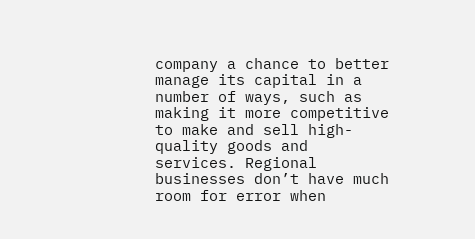company a chance to better manage its capital in a number of ways, such as making it more competitive to make and sell high-quality goods and services. Regional businesses don’t have much room for error when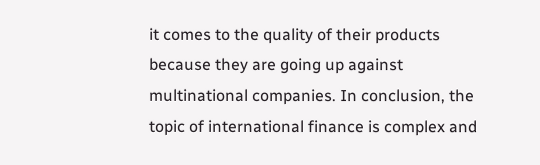it comes to the quality of their products because they are going up against multinational companies. In conclusion, the topic of international finance is complex and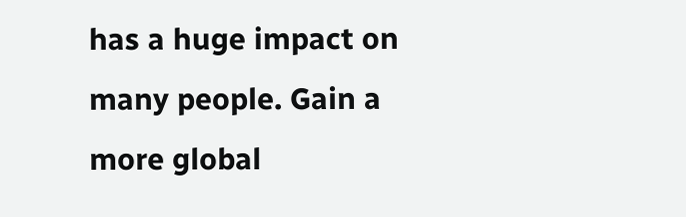has a huge impact on many people. Gain a more global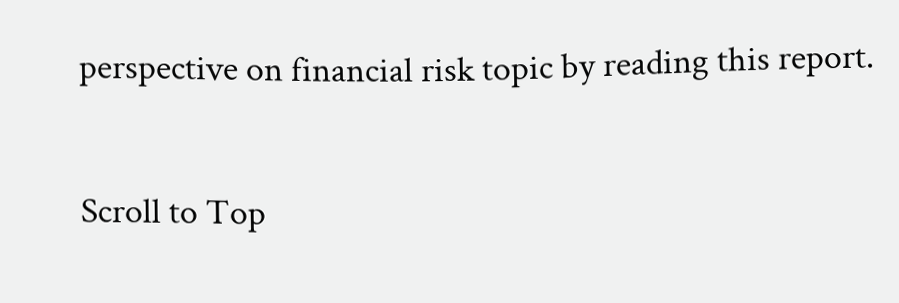perspective on financial risk topic by reading this report.

Scroll to Top